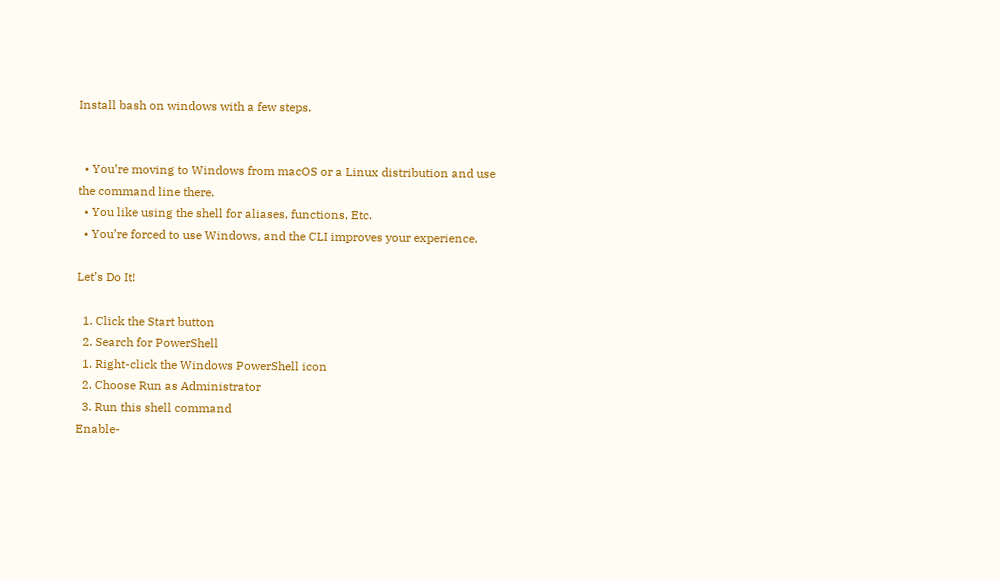Install bash on windows with a few steps.


  • You’re moving to Windows from macOS or a Linux distribution and use the command line there.
  • You like using the shell for aliases, functions, Etc.
  • You’re forced to use Windows, and the CLI improves your experience.

Let’s Do It!

  1. Click the Start button
  2. Search for PowerShell
  1. Right-click the Windows PowerShell icon
  2. Choose Run as Administrator
  3. Run this shell command
Enable-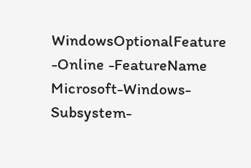WindowsOptionalFeature -Online -FeatureName Microsoft-Windows-Subsystem-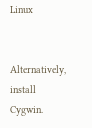Linux


Alternatively, install Cygwin.